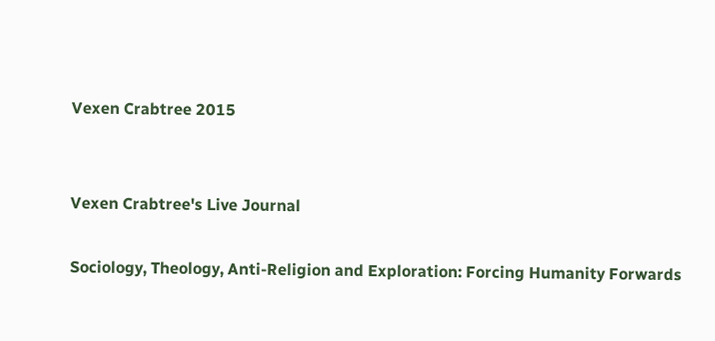Vexen Crabtree 2015


Vexen Crabtree's Live Journal

Sociology, Theology, Anti-Religion and Exploration: Forcing Humanity Forwards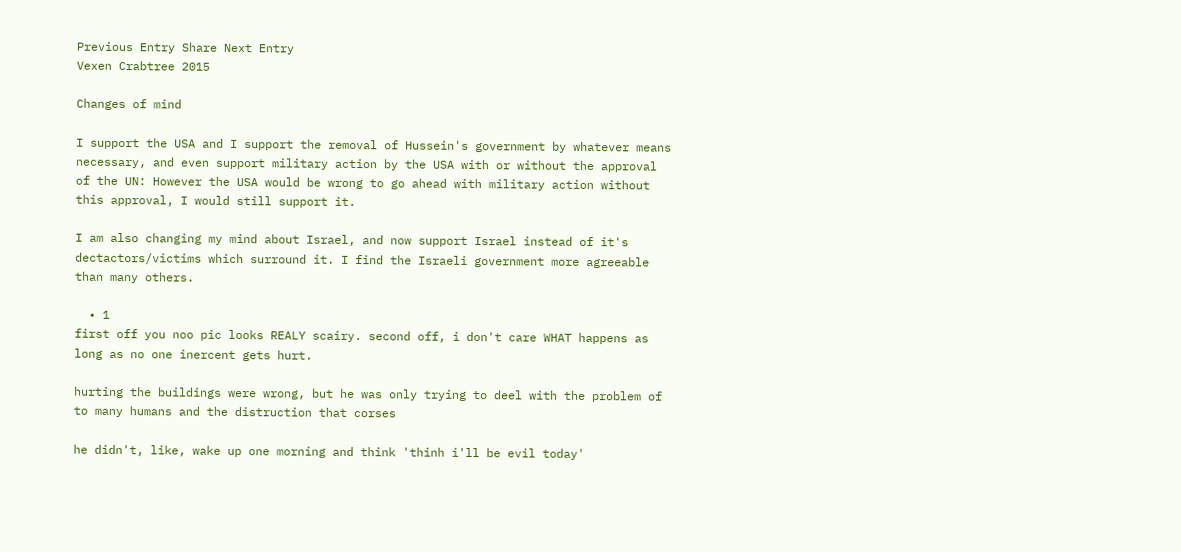Previous Entry Share Next Entry
Vexen Crabtree 2015

Changes of mind

I support the USA and I support the removal of Hussein's government by whatever means necessary, and even support military action by the USA with or without the approval of the UN: However the USA would be wrong to go ahead with military action without this approval, I would still support it.

I am also changing my mind about Israel, and now support Israel instead of it's dectactors/victims which surround it. I find the Israeli government more agreeable than many others.

  • 1
first off you noo pic looks REALY scairy. second off, i don't care WHAT happens as long as no one inercent gets hurt.

hurting the buildings were wrong, but he was only trying to deel with the problem of to many humans and the distruction that corses

he didn't, like, wake up one morning and think 'thinh i'll be evil today'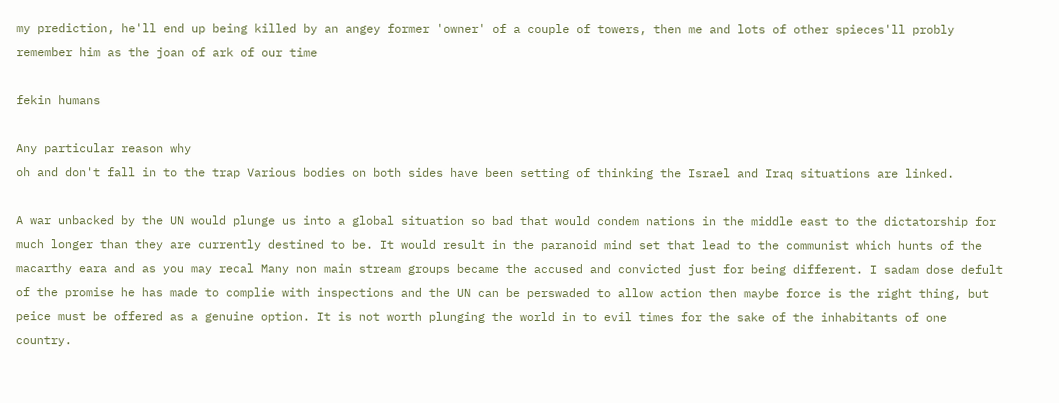my prediction, he'll end up being killed by an angey former 'owner' of a couple of towers, then me and lots of other spieces'll probly remember him as the joan of ark of our time

fekin humans

Any particular reason why
oh and don't fall in to the trap Various bodies on both sides have been setting of thinking the Israel and Iraq situations are linked.

A war unbacked by the UN would plunge us into a global situation so bad that would condem nations in the middle east to the dictatorship for much longer than they are currently destined to be. It would result in the paranoid mind set that lead to the communist which hunts of the macarthy eara and as you may recal Many non main stream groups became the accused and convicted just for being different. I sadam dose defult of the promise he has made to complie with inspections and the UN can be perswaded to allow action then maybe force is the right thing, but peice must be offered as a genuine option. It is not worth plunging the world in to evil times for the sake of the inhabitants of one country.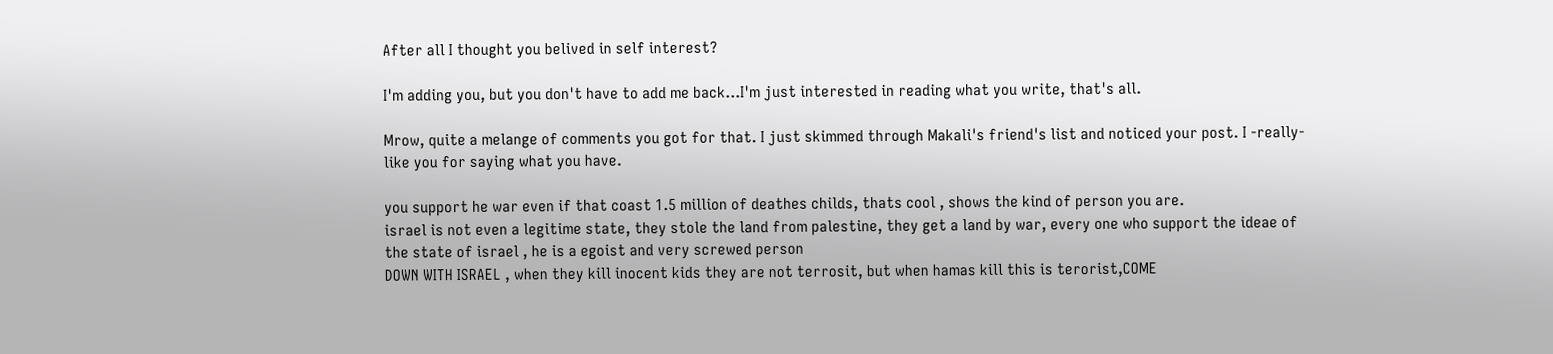After all I thought you belived in self interest?

I'm adding you, but you don't have to add me back...I'm just interested in reading what you write, that's all.

Mrow, quite a melange of comments you got for that. I just skimmed through Makali's friend's list and noticed your post. I -really- like you for saying what you have.

you support he war even if that coast 1.5 million of deathes childs, thats cool , shows the kind of person you are.
israel is not even a legitime state, they stole the land from palestine, they get a land by war, every one who support the ideae of the state of israel , he is a egoist and very screwed person
DOWN WITH ISRAEL , when they kill inocent kids they are not terrosit, but when hamas kill this is terorist,COME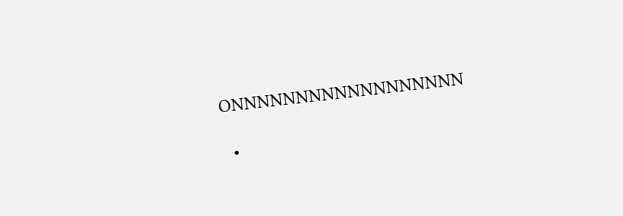ONNNNNNNNNNNNNNNNNN

  •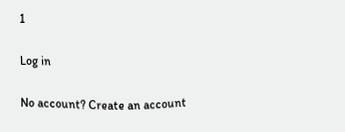1

Log in

No account? Create an account